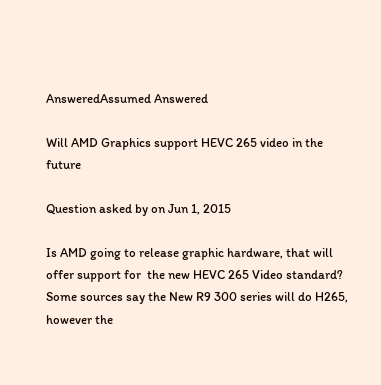AnsweredAssumed Answered

Will AMD Graphics support HEVC 265 video in the future

Question asked by on Jun 1, 2015

Is AMD going to release graphic hardware, that will offer support for  the new HEVC 265 Video standard? Some sources say the New R9 300 series will do H265, however the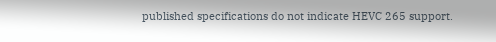published specifications do not indicate HEVC 265 support.